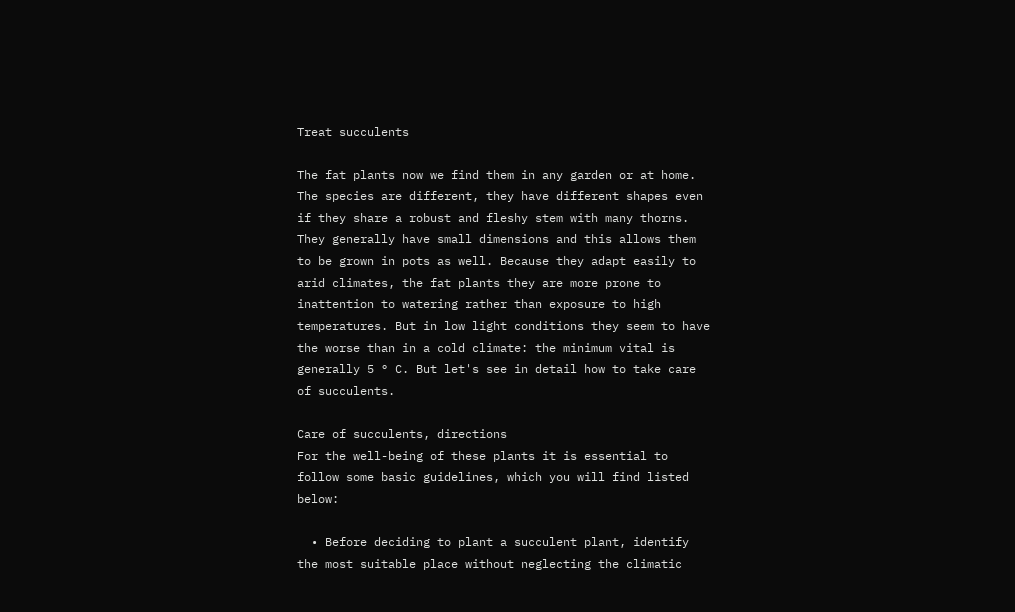Treat succulents

The fat plants now we find them in any garden or at home. The species are different, they have different shapes even if they share a robust and fleshy stem with many thorns. They generally have small dimensions and this allows them to be grown in pots as well. Because they adapt easily to arid climates, the fat plants they are more prone to inattention to watering rather than exposure to high temperatures. But in low light conditions they seem to have the worse than in a cold climate: the minimum vital is generally 5 ° C. But let's see in detail how to take care of succulents.

Care of succulents, directions
For the well-being of these plants it is essential to follow some basic guidelines, which you will find listed below:

  • Before deciding to plant a succulent plant, identify the most suitable place without neglecting the climatic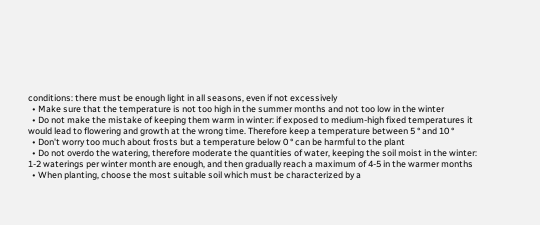conditions: there must be enough light in all seasons, even if not excessively
  • Make sure that the temperature is not too high in the summer months and not too low in the winter
  • Do not make the mistake of keeping them warm in winter: if exposed to medium-high fixed temperatures it would lead to flowering and growth at the wrong time. Therefore keep a temperature between 5 ° and 10 °
  • Don't worry too much about frosts but a temperature below 0 ° can be harmful to the plant
  • Do not overdo the watering, therefore moderate the quantities of water, keeping the soil moist in the winter: 1-2 waterings per winter month are enough, and then gradually reach a maximum of 4-5 in the warmer months
  • When planting, choose the most suitable soil which must be characterized by a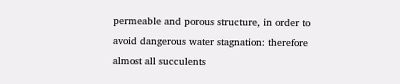permeable and porous structure, in order to avoid dangerous water stagnation: therefore almost all succulents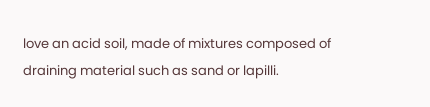love an acid soil, made of mixtures composed of draining material such as sand or lapilli.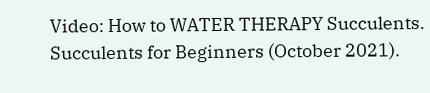Video: How to WATER THERAPY Succulents. Succulents for Beginners (October 2021).